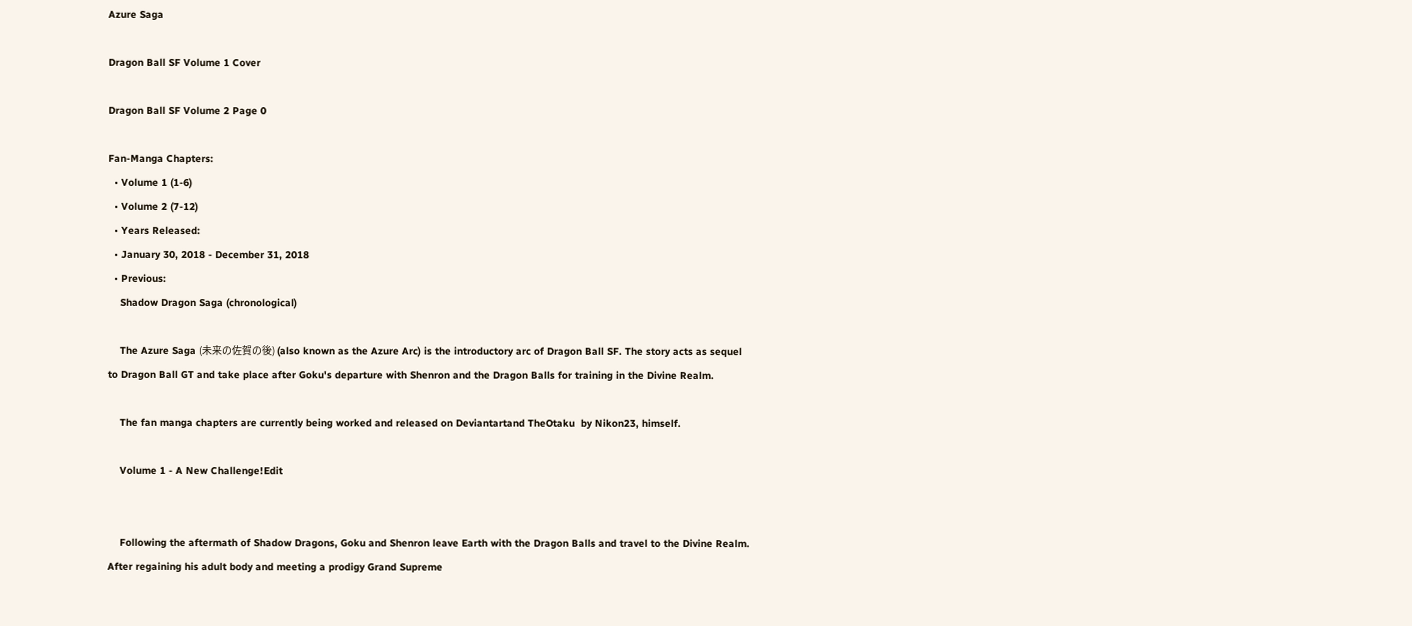Azure Saga

Dragon Ball SF Volume 1 Cover

Dragon Ball SF Volume 2 Page 0

Fan-Manga Chapters:
  • Volume 1 (1-6)
  • Volume 2 (7-12)
  • Years Released:
  • January 30, 2018 - December 31, 2018
  • Previous:
    Shadow Dragon Saga (chronological)

    The Azure Saga (未来の佐賀の後) (also known as the Azure Arc) is the introductory arc of Dragon Ball SF. The story acts as sequel to Dragon Ball GT and take place after Goku's departure with Shenron and the Dragon Balls for training in the Divine Realm.

    The fan manga chapters are currently being worked and released on Deviantartand TheOtaku  by Nikon23, himself.

    Volume 1 - A New Challenge!Edit


    Following the aftermath of Shadow Dragons, Goku and Shenron leave Earth with the Dragon Balls and travel to the Divine Realm. After regaining his adult body and meeting a prodigy Grand Supreme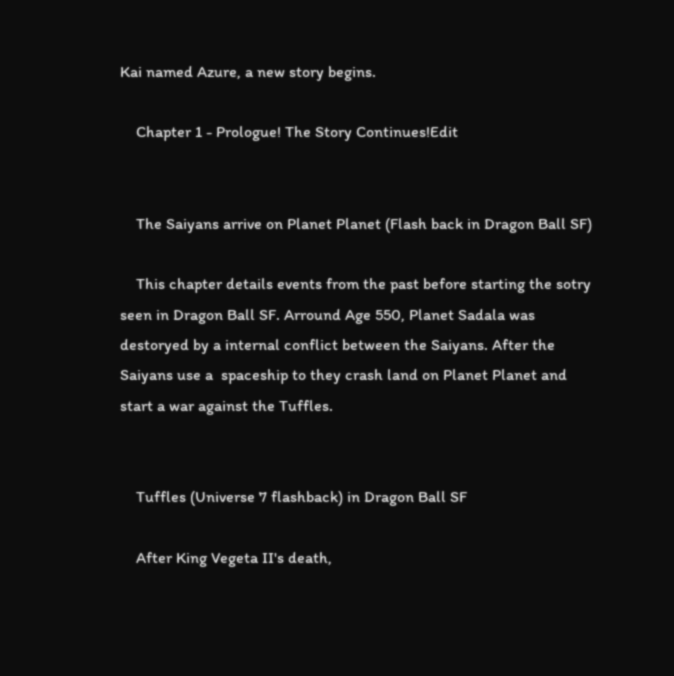Kai named Azure, a new story begins.

    Chapter 1 - Prologue! The Story Continues!Edit


    The Saiyans arrive on Planet Planet (Flash back in Dragon Ball SF)

    This chapter details events from the past before starting the sotry seen in Dragon Ball SF. Arround Age 550, Planet Sadala was destoryed by a internal conflict between the Saiyans. After the Saiyans use a  spaceship to they crash land on Planet Planet and start a war against the Tuffles.


    Tuffles (Universe 7 flashback) in Dragon Ball SF

    After King Vegeta II's death,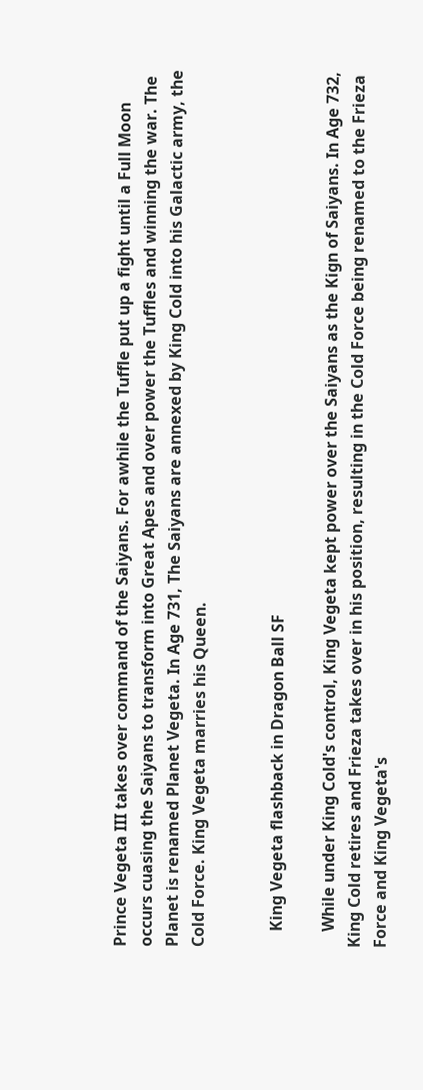Prince Vegeta III takes over command of the Saiyans. For awhile the Tuffle put up a fight until a Full Moon occurs cuasing the Saiyans to transform into Great Apes and over power the Tuffles and winning the war. The Planet is renamed Planet Vegeta. In Age 731, The Saiyans are annexed by King Cold into his Galactic army, the Cold Force. King Vegeta marries his Queen.


    King Vegeta flashback in Dragon Ball SF

    While under King Cold's control, King Vegeta kept power over the Saiyans as the Kign of Saiyans. In Age 732, King Cold retires and Frieza takes over in his position, resulting in the Cold Force being renamed to the Frieza Force and King Vegeta's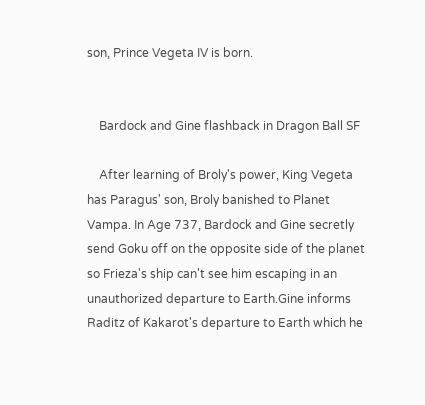son, Prince Vegeta IV is born.


    Bardock and Gine flashback in Dragon Ball SF

    After learning of Broly's power, King Vegeta has Paragus' son, Broly banished to Planet Vampa. In Age 737, Bardock and Gine secretly send Goku off on the opposite side of the planet so Frieza's ship can't see him escaping in an unauthorized departure to Earth.Gine informs Raditz of Kakarot's departure to Earth which he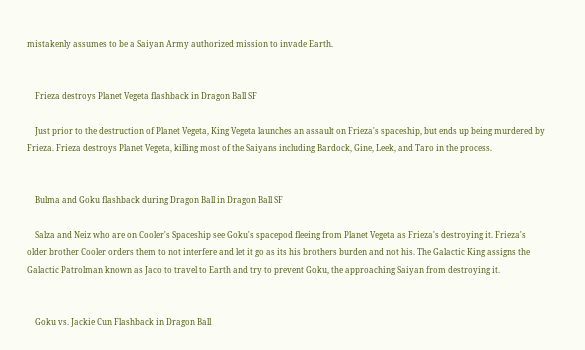mistakenly assumes to be a Saiyan Army authorized mission to invade Earth.


    Frieza destroys Planet Vegeta flashback in Dragon Ball SF

    Just prior to the destruction of Planet Vegeta, King Vegeta launches an assault on Frieza's spaceship, but ends up being murdered by Frieza. Frieza destroys Planet Vegeta, killing most of the Saiyans including Bardock, Gine, Leek, and Taro in the process.


    Bulma and Goku flashback during Dragon Ball in Dragon Ball SF

    Salza and Neiz who are on Cooler's Spaceship see Goku's spacepod fleeing from Planet Vegeta as Frieza's destroying it. Frieza's older brother Cooler orders them to not interfere and let it go as its his brothers burden and not his. The Galactic King assigns the Galactic Patrolman known as Jaco to travel to Earth and try to prevent Goku, the approaching Saiyan from destroying it.


    Goku vs. Jackie Cun Flashback in Dragon Ball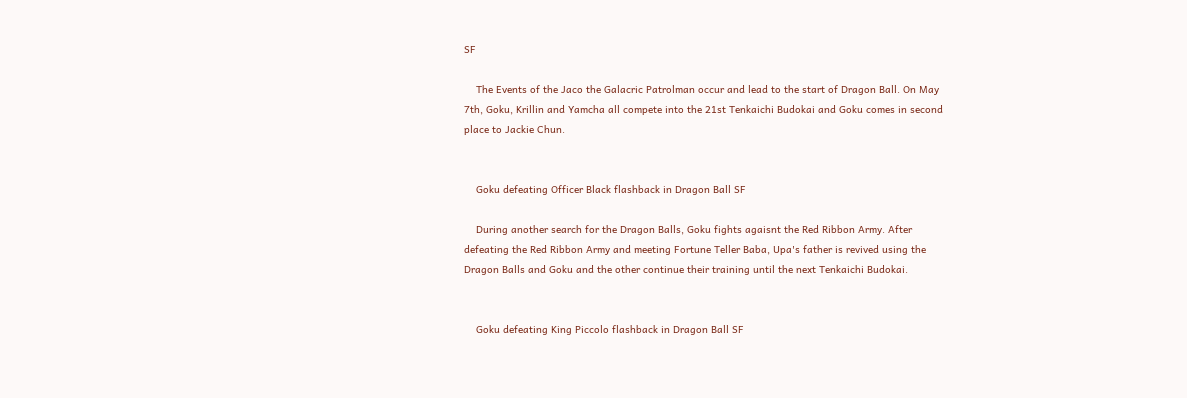SF

    The Events of the Jaco the Galacric Patrolman occur and lead to the start of Dragon Ball. On May 7th, Goku, Krillin and Yamcha all compete into the 21st Tenkaichi Budokai and Goku comes in second place to Jackie Chun.


    Goku defeating Officer Black flashback in Dragon Ball SF

    During another search for the Dragon Balls, Goku fights agaisnt the Red Ribbon Army. After defeating the Red Ribbon Army and meeting Fortune Teller Baba, Upa's father is revived using the Dragon Balls and Goku and the other continue their training until the next Tenkaichi Budokai.


    Goku defeating King Piccolo flashback in Dragon Ball SF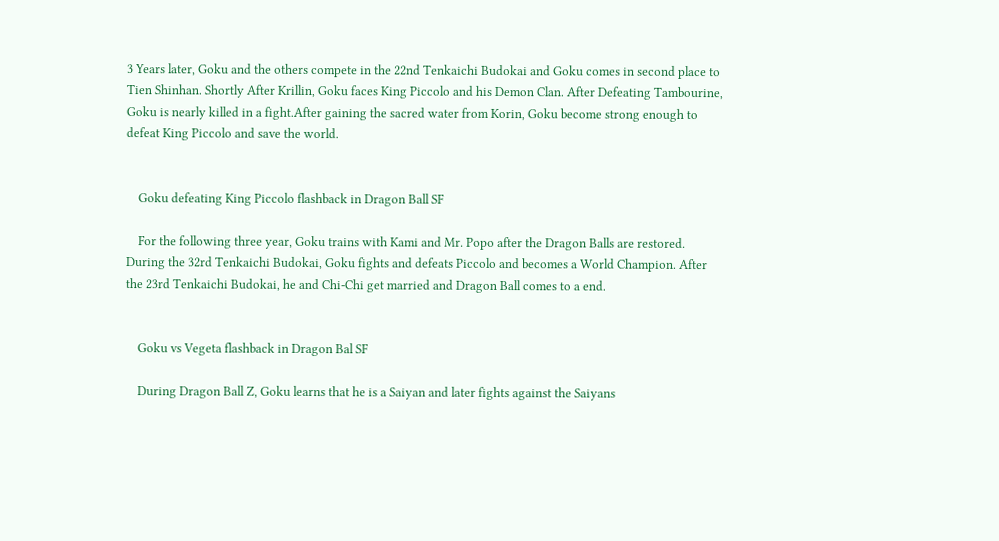3 Years later, Goku and the others compete in the 22nd Tenkaichi Budokai and Goku comes in second place to Tien Shinhan. Shortly After Krillin, Goku faces King Piccolo and his Demon Clan. After Defeating Tambourine, Goku is nearly killed in a fight.After gaining the sacred water from Korin, Goku become strong enough to defeat King Piccolo and save the world.


    Goku defeating King Piccolo flashback in Dragon Ball SF

    For the following three year, Goku trains with Kami and Mr. Popo after the Dragon Balls are restored. During the 32rd Tenkaichi Budokai, Goku fights and defeats Piccolo and becomes a World Champion. After the 23rd Tenkaichi Budokai, he and Chi-Chi get married and Dragon Ball comes to a end.


    Goku vs Vegeta flashback in Dragon Bal SF

    During Dragon Ball Z, Goku learns that he is a Saiyan and later fights against the Saiyans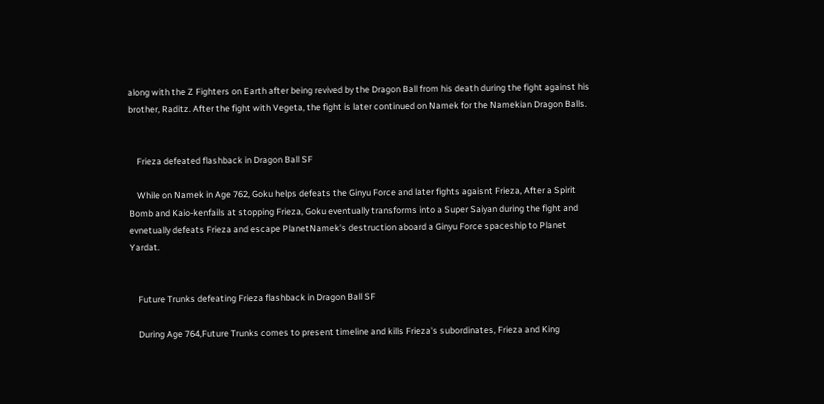along with the Z Fighters on Earth after being revived by the Dragon Ball from his death during the fight against his brother, Raditz. After the fight with Vegeta, the fight is later continued on Namek for the Namekian Dragon Balls.


    Frieza defeated flashback in Dragon Ball SF

    While on Namek in Age 762, Goku helps defeats the Ginyu Force and later fights agaisnt Frieza, After a Spirit Bomb and Kaio-kenfails at stopping Frieza, Goku eventually transforms into a Super Saiyan during the fight and evnetually defeats Frieza and escape PlanetNamek's destruction aboard a Ginyu Force spaceship to Planet Yardat.


    Future Trunks defeating Frieza flashback in Dragon Ball SF

    During Age 764,Future Trunks comes to present timeline and kills Frieza's subordinates, Frieza and King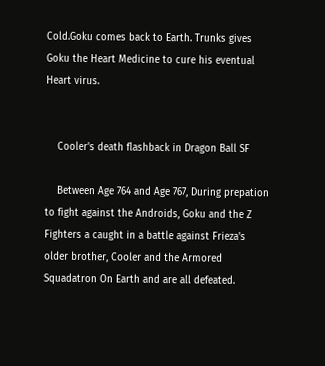Cold.Goku comes back to Earth. Trunks gives Goku the Heart Medicine to cure his eventual Heart virus.


    Cooler's death flashback in Dragon Ball SF

    Between Age 764 and Age 767, During prepation to fight against the Androids, Goku and the Z Fighters a caught in a battle against Frieza's older brother, Cooler and the Armored Squadatron On Earth and are all defeated.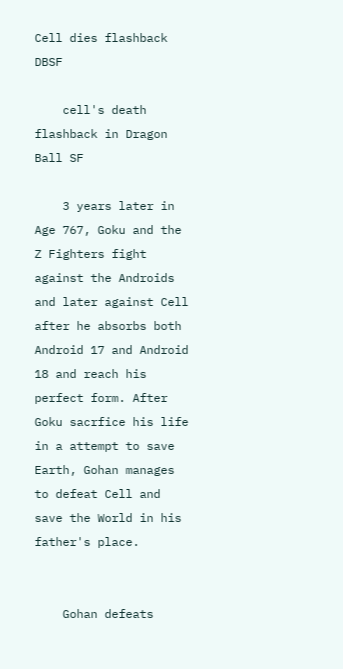Cell dies flashback DBSF

    cell's death flashback in Dragon Ball SF

    3 years later in Age 767, Goku and the Z Fighters fight against the Androids and later against Cell after he absorbs both Android 17 and Android 18 and reach his perfect form. After Goku sacrfice his life in a attempt to save Earth, Gohan manages to defeat Cell and save the World in his father's place.


    Gohan defeats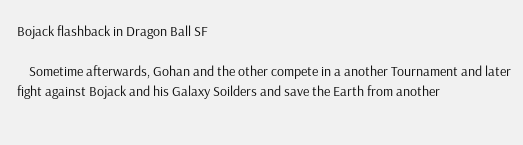Bojack flashback in Dragon Ball SF

    Sometime afterwards, Gohan and the other compete in a another Tournament and later fight against Bojack and his Galaxy Soilders and save the Earth from another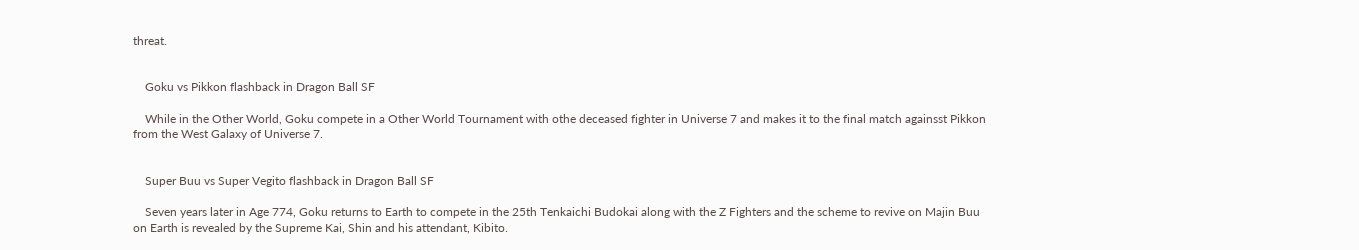threat.


    Goku vs Pikkon flashback in Dragon Ball SF

    While in the Other World, Goku compete in a Other World Tournament with othe deceased fighter in Universe 7 and makes it to the final match againsst Pikkon from the West Galaxy of Universe 7.


    Super Buu vs Super Vegito flashback in Dragon Ball SF

    Seven years later in Age 774, Goku returns to Earth to compete in the 25th Tenkaichi Budokai along with the Z Fighters and the scheme to revive on Majin Buu on Earth is revealed by the Supreme Kai, Shin and his attendant, Kibito.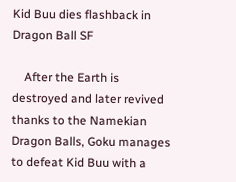Kid Buu dies flashback in Dragon Ball SF

    After the Earth is destroyed and later revived thanks to the Namekian Dragon Balls, Goku manages to defeat Kid Buu with a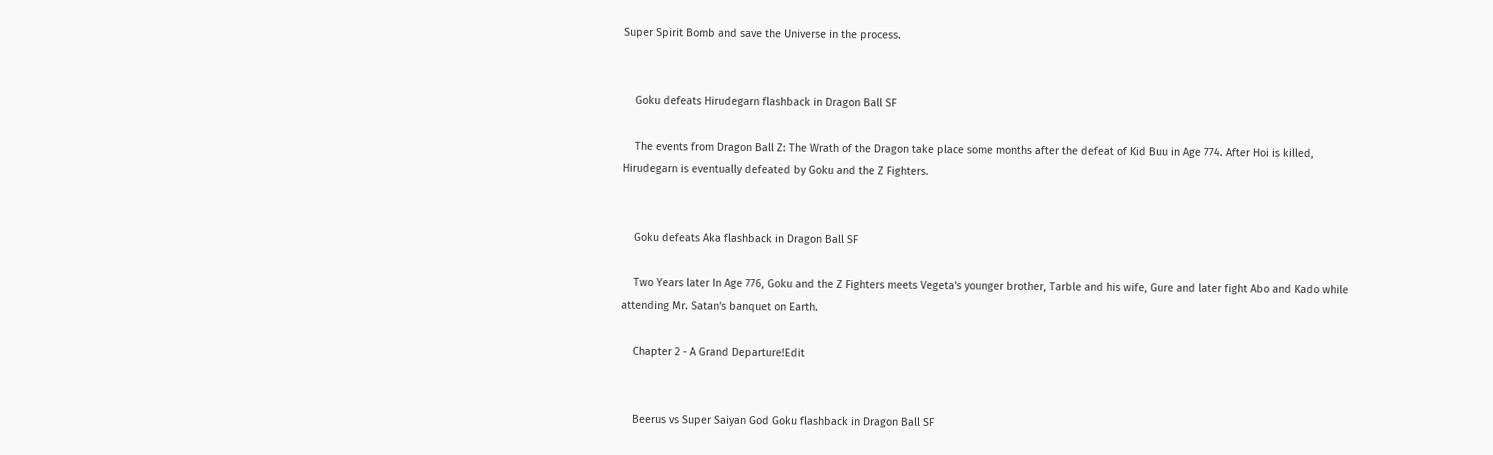Super Spirit Bomb and save the Universe in the process.


    Goku defeats Hirudegarn flashback in Dragon Ball SF

    The events from Dragon Ball Z: The Wrath of the Dragon take place some months after the defeat of Kid Buu in Age 774. After Hoi is killed, Hirudegarn is eventually defeated by Goku and the Z Fighters.


    Goku defeats Aka flashback in Dragon Ball SF

    Two Years later In Age 776, Goku and the Z Fighters meets Vegeta's younger brother, Tarble and his wife, Gure and later fight Abo and Kado while attending Mr. Satan's banquet on Earth.

    Chapter 2 - A Grand Departure!Edit


    Beerus vs Super Saiyan God Goku flashback in Dragon Ball SF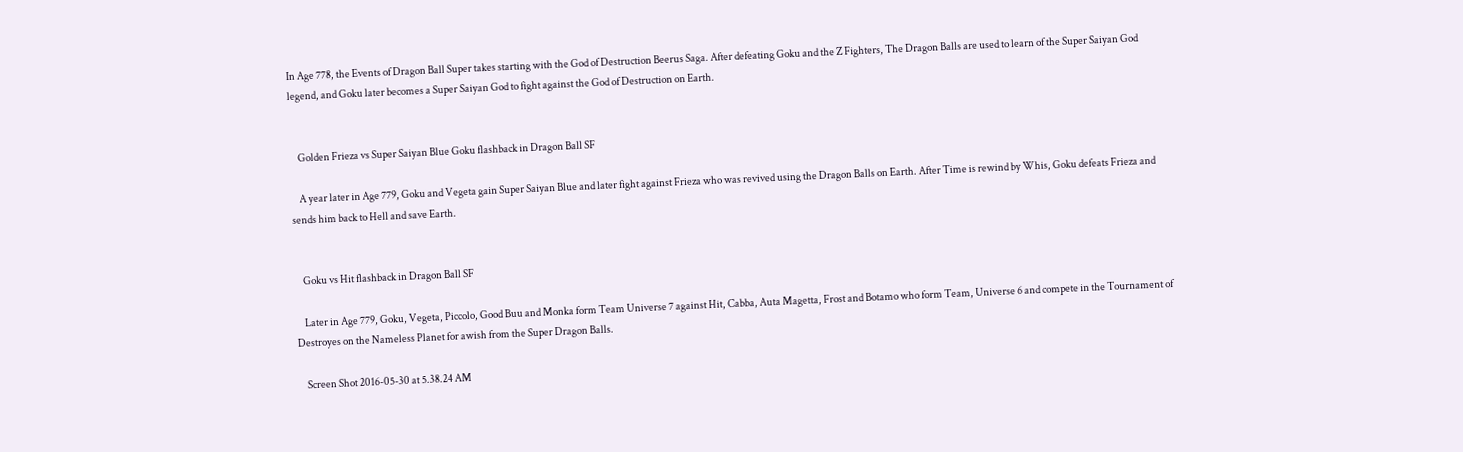In Age 778, the Events of Dragon Ball Super takes starting with the God of Destruction Beerus Saga. After defeating Goku and the Z Fighters, The Dragon Balls are used to learn of the Super Saiyan God legend, and Goku later becomes a Super Saiyan God to fight against the God of Destruction on Earth.


    Golden Frieza vs Super Saiyan Blue Goku flashback in Dragon Ball SF

    A year later in Age 779, Goku and Vegeta gain Super Saiyan Blue and later fight against Frieza who was revived using the Dragon Balls on Earth. After Time is rewind by Whis, Goku defeats Frieza and sends him back to Hell and save Earth.


    Goku vs Hit flashback in Dragon Ball SF

    Later in Age 779, Goku, Vegeta, Piccolo, Good Buu and Monka form Team Universe 7 against Hit, Cabba, Auta Magetta, Frost and Botamo who form Team, Universe 6 and compete in the Tournament of Destroyes on the Nameless Planet for awish from the Super Dragon Balls.

    Screen Shot 2016-05-30 at 5.38.24 AM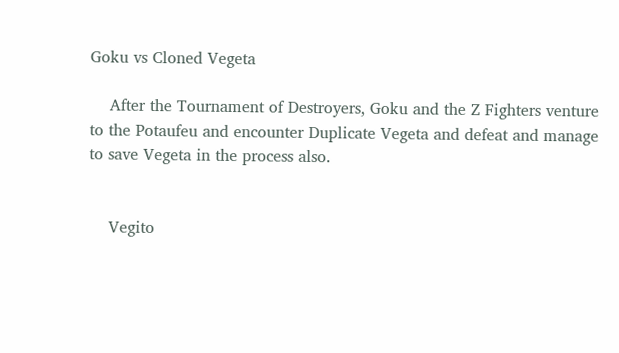Goku vs Cloned Vegeta

    After the Tournament of Destroyers, Goku and the Z Fighters venture to the Potaufeu and encounter Duplicate Vegeta and defeat and manage to save Vegeta in the process also.


    Vegito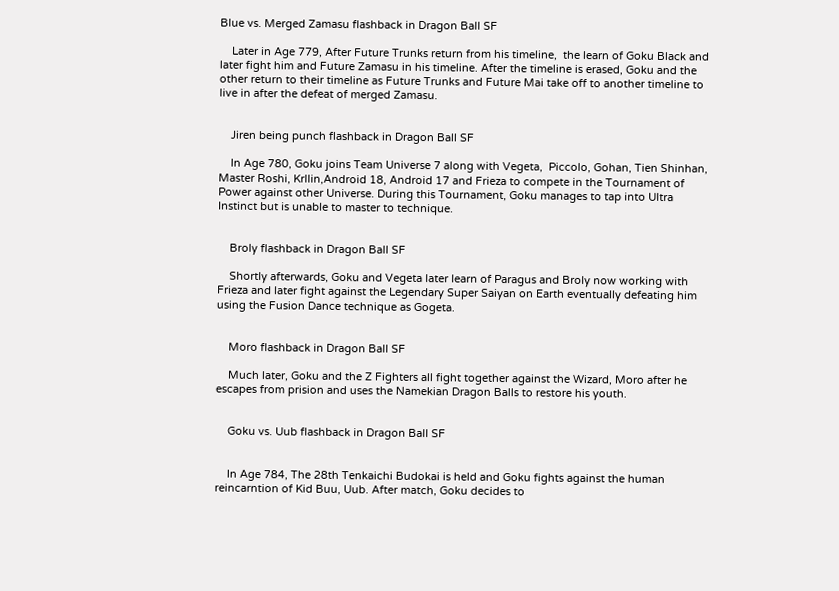Blue vs. Merged Zamasu flashback in Dragon Ball SF

    Later in Age 779, After Future Trunks return from his timeline,  the learn of Goku Black and later fight him and Future Zamasu in his timeline. After the timeline is erased, Goku and the other return to their timeline as Future Trunks and Future Mai take off to another timeline to live in after the defeat of merged Zamasu.


    Jiren being punch flashback in Dragon Ball SF

    In Age 780, Goku joins Team Universe 7 along with Vegeta,  Piccolo, Gohan, Tien Shinhan, Master Roshi, Krllin,Android 18, Android 17 and Frieza to compete in the Tournament of Power against other Universe. During this Tournament, Goku manages to tap into Ultra Instinct but is unable to master to technique.


    Broly flashback in Dragon Ball SF

    Shortly afterwards, Goku and Vegeta later learn of Paragus and Broly now working with Frieza and later fight against the Legendary Super Saiyan on Earth eventually defeating him using the Fusion Dance technique as Gogeta.


    Moro flashback in Dragon Ball SF

    Much later, Goku and the Z Fighters all fight together against the Wizard, Moro after he escapes from prision and uses the Namekian Dragon Balls to restore his youth.


    Goku vs. Uub flashback in Dragon Ball SF


    In Age 784, The 28th Tenkaichi Budokai is held and Goku fights against the human reincarntion of Kid Buu, Uub. After match, Goku decides to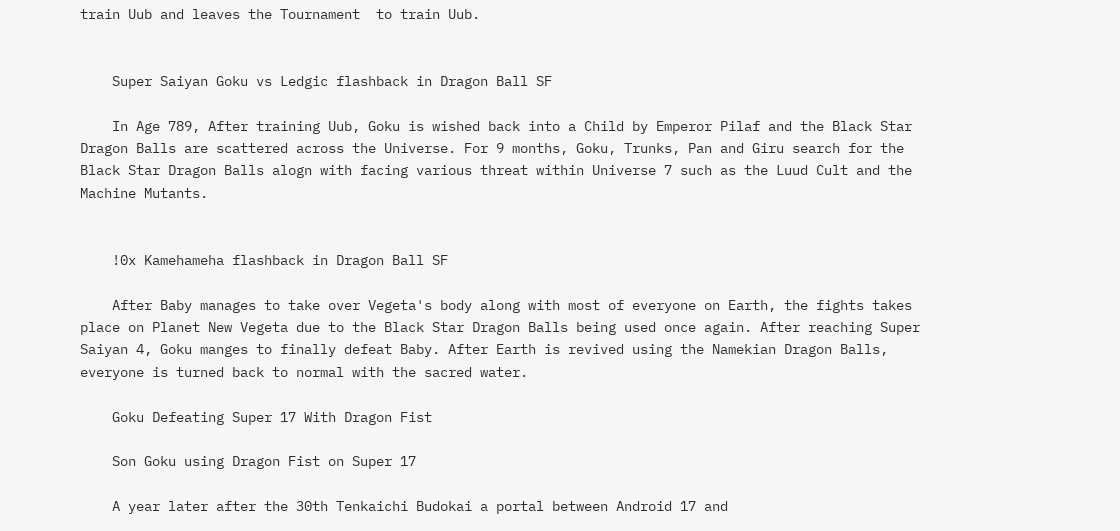train Uub and leaves the Tournament  to train Uub.


    Super Saiyan Goku vs Ledgic flashback in Dragon Ball SF

    In Age 789, After training Uub, Goku is wished back into a Child by Emperor Pilaf and the Black Star Dragon Balls are scattered across the Universe. For 9 months, Goku, Trunks, Pan and Giru search for the Black Star Dragon Balls alogn with facing various threat within Universe 7 such as the Luud Cult and the Machine Mutants.


    !0x Kamehameha flashback in Dragon Ball SF

    After Baby manages to take over Vegeta's body along with most of everyone on Earth, the fights takes place on Planet New Vegeta due to the Black Star Dragon Balls being used once again. After reaching Super Saiyan 4, Goku manges to finally defeat Baby. After Earth is revived using the Namekian Dragon Balls, everyone is turned back to normal with the sacred water.

    Goku Defeating Super 17 With Dragon Fist

    Son Goku using Dragon Fist on Super 17

    A year later after the 30th Tenkaichi Budokai a portal between Android 17 and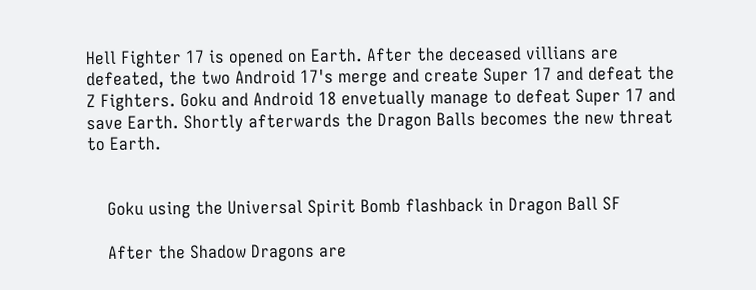Hell Fighter 17 is opened on Earth. After the deceased villians are defeated, the two Android 17's merge and create Super 17 and defeat the Z Fighters. Goku and Android 18 envetually manage to defeat Super 17 and save Earth. Shortly afterwards the Dragon Balls becomes the new threat to Earth.


    Goku using the Universal Spirit Bomb flashback in Dragon Ball SF

    After the Shadow Dragons are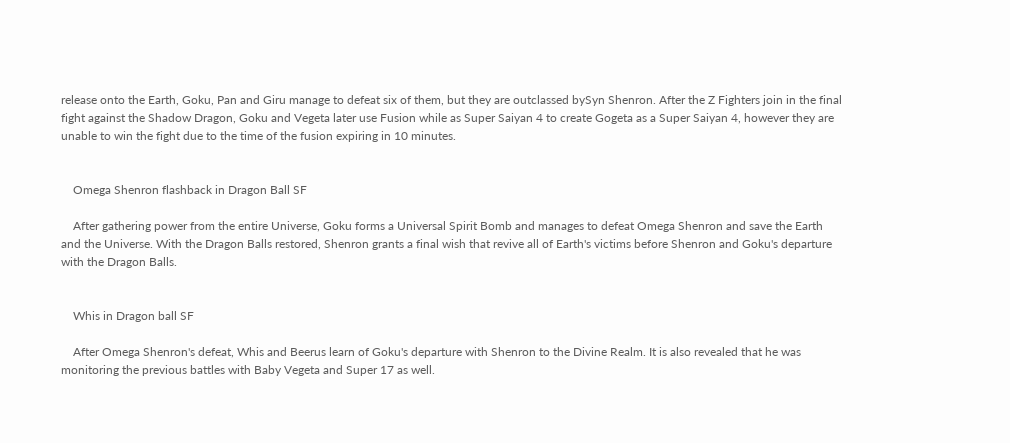release onto the Earth, Goku, Pan and Giru manage to defeat six of them, but they are outclassed bySyn Shenron. After the Z Fighters join in the final fight against the Shadow Dragon, Goku and Vegeta later use Fusion while as Super Saiyan 4 to create Gogeta as a Super Saiyan 4, however they are unable to win the fight due to the time of the fusion expiring in 10 minutes.


    Omega Shenron flashback in Dragon Ball SF

    After gathering power from the entire Universe, Goku forms a Universal Spirit Bomb and manages to defeat Omega Shenron and save the Earth and the Universe. With the Dragon Balls restored, Shenron grants a final wish that revive all of Earth's victims before Shenron and Goku's departure with the Dragon Balls.


    Whis in Dragon ball SF

    After Omega Shenron's defeat, Whis and Beerus learn of Goku's departure with Shenron to the Divine Realm. It is also revealed that he was monitoring the previous battles with Baby Vegeta and Super 17 as well.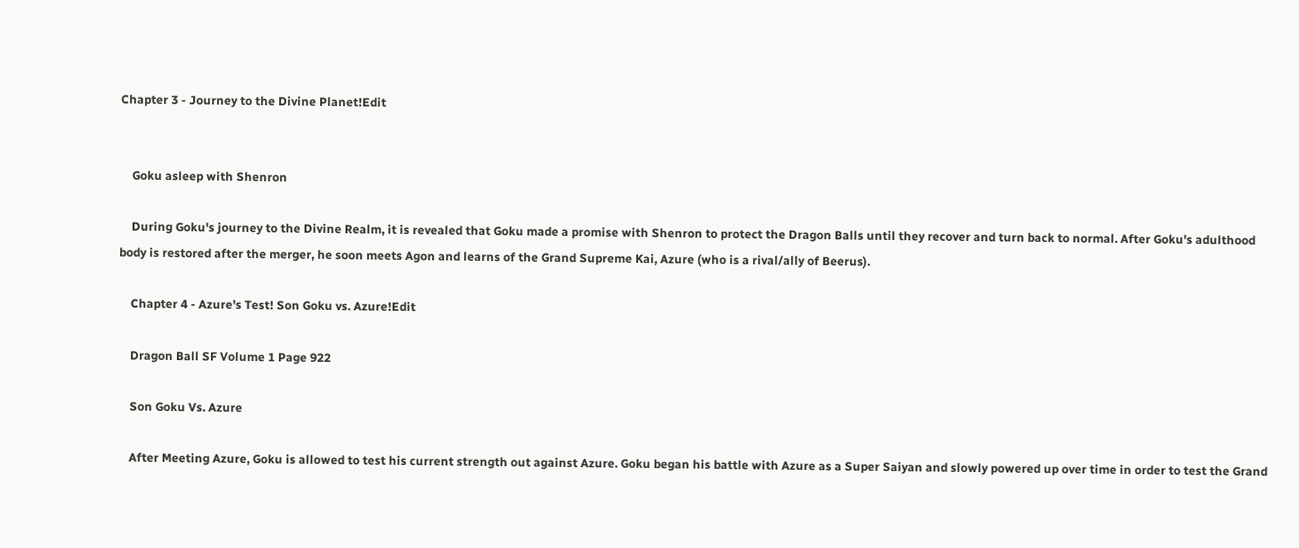Chapter 3 - Journey to the Divine Planet!Edit


    Goku asleep with Shenron

    During Goku's journey to the Divine Realm, it is revealed that Goku made a promise with Shenron to protect the Dragon Balls until they recover and turn back to normal. After Goku's adulthood body is restored after the merger, he soon meets Agon and learns of the Grand Supreme Kai, Azure (who is a rival/ally of Beerus).

    Chapter 4 - Azure's Test! Son Goku vs. Azure!Edit

    Dragon Ball SF Volume 1 Page 922

    Son Goku Vs. Azure

    After Meeting Azure, Goku is allowed to test his current strength out against Azure. Goku began his battle with Azure as a Super Saiyan and slowly powered up over time in order to test the Grand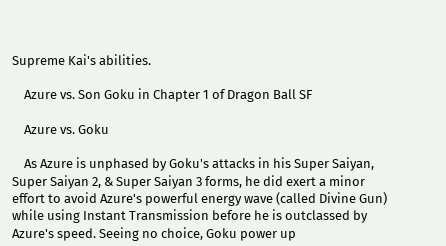Supreme Kai's abilities.

    Azure vs. Son Goku in Chapter 1 of Dragon Ball SF

    Azure vs. Goku

    As Azure is unphased by Goku's attacks in his Super Saiyan, Super Saiyan 2, & Super Saiyan 3 forms, he did exert a minor effort to avoid Azure's powerful energy wave (called Divine Gun) while using Instant Transmission before he is outclassed by Azure's speed. Seeing no choice, Goku power up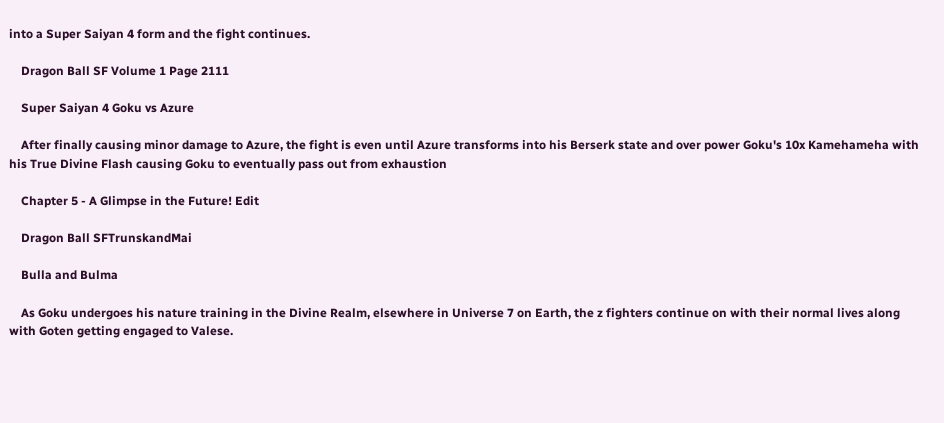into a Super Saiyan 4 form and the fight continues.

    Dragon Ball SF Volume 1 Page 2111

    Super Saiyan 4 Goku vs Azure

    After finally causing minor damage to Azure, the fight is even until Azure transforms into his Berserk state and over power Goku's 10x Kamehameha with his True Divine Flash causing Goku to eventually pass out from exhaustion

    Chapter 5 - A Glimpse in the Future! Edit

    Dragon Ball SFTrunskandMai

    Bulla and Bulma

    As Goku undergoes his nature training in the Divine Realm, elsewhere in Universe 7 on Earth, the z fighters continue on with their normal lives along with Goten getting engaged to Valese.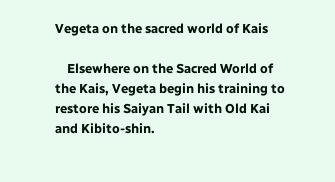Vegeta on the sacred world of Kais

    Elsewhere on the Sacred World of the Kais, Vegeta begin his training to restore his Saiyan Tail with Old Kai and Kibito-shin.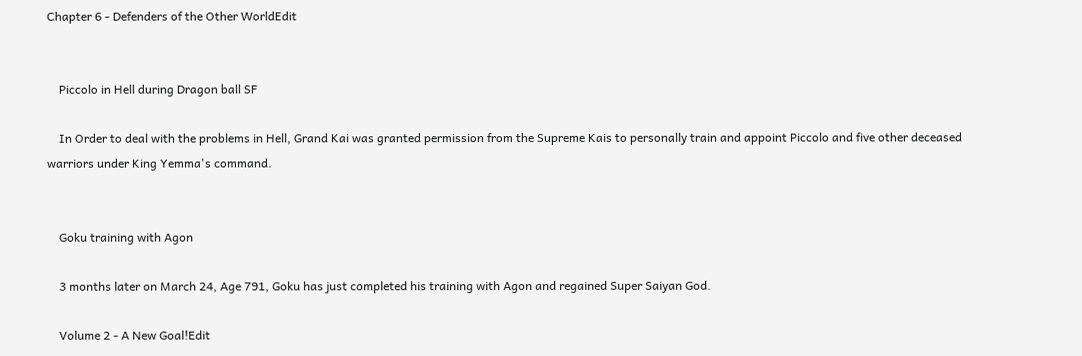Chapter 6 - Defenders of the Other WorldEdit


    Piccolo in Hell during Dragon ball SF

    In Order to deal with the problems in Hell, Grand Kai was granted permission from the Supreme Kais to personally train and appoint Piccolo and five other deceased warriors under King Yemma's command.


    Goku training with Agon

    3 months later on March 24, Age 791, Goku has just completed his training with Agon and regained Super Saiyan God.

    Volume 2 - A New Goal!Edit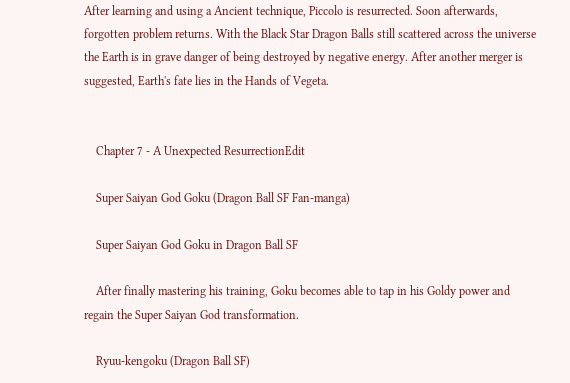After learning and using a Ancient technique, Piccolo is resurrected. Soon afterwards, forgotten problem returns. With the Black Star Dragon Balls still scattered across the universe the Earth is in grave danger of being destroyed by negative energy. After another merger is suggested, Earth's fate lies in the Hands of Vegeta.


    Chapter 7 - A Unexpected ResurrectionEdit

    Super Saiyan God Goku (Dragon Ball SF Fan-manga)

    Super Saiyan God Goku in Dragon Ball SF

    After finally mastering his training, Goku becomes able to tap in his Goldy power and regain the Super Saiyan God transformation.

    Ryuu-kengoku (Dragon Ball SF)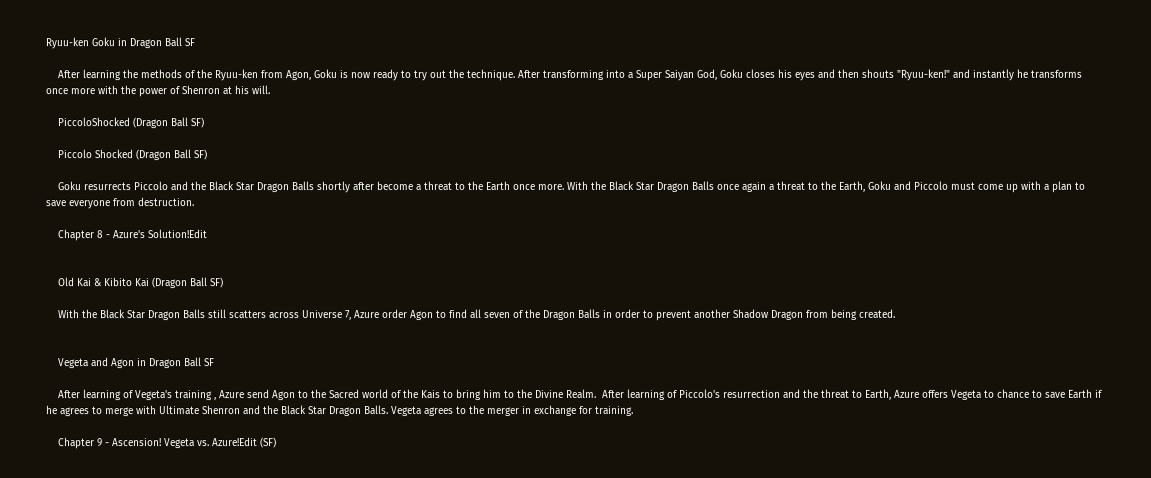Ryuu-ken Goku in Dragon Ball SF

    After learning the methods of the Ryuu-ken from Agon, Goku is now ready to try out the technique. After transforming into a Super Saiyan God, Goku closes his eyes and then shouts "Ryuu-ken!" and instantly he transforms once more with the power of Shenron at his will.

    PiccoloShocked (Dragon Ball SF)

    Piccolo Shocked (Dragon Ball SF)

    Goku resurrects Piccolo and the Black Star Dragon Balls shortly after become a threat to the Earth once more. With the Black Star Dragon Balls once again a threat to the Earth, Goku and Piccolo must come up with a plan to save everyone from destruction.

    Chapter 8 - Azure's Solution!Edit


    Old Kai & Kibito Kai (Dragon Ball SF)

    With the Black Star Dragon Balls still scatters across Universe 7, Azure order Agon to find all seven of the Dragon Balls in order to prevent another Shadow Dragon from being created.


    Vegeta and Agon in Dragon Ball SF

    After learning of Vegeta's training , Azure send Agon to the Sacred world of the Kais to bring him to the Divine Realm.  After learning of Piccolo's resurrection and the threat to Earth, Azure offers Vegeta to chance to save Earth if he agrees to merge with Ultimate Shenron and the Black Star Dragon Balls. Vegeta agrees to the merger in exchange for training.

    Chapter 9 - Ascension! Vegeta vs. Azure!Edit (SF)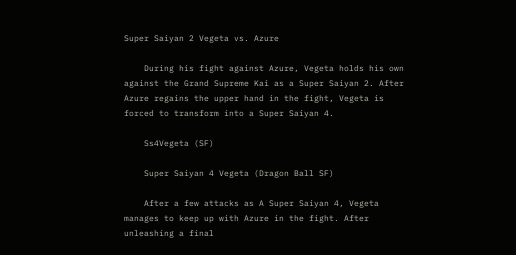Super Saiyan 2 Vegeta vs. Azure

    During his fight against Azure, Vegeta holds his own against the Grand Supreme Kai as a Super Saiyan 2. After Azure regains the upper hand in the fight, Vegeta is forced to transform into a Super Saiyan 4.

    Ss4Vegeta (SF)

    Super Saiyan 4 Vegeta (Dragon Ball SF)

    After a few attacks as A Super Saiyan 4, Vegeta manages to keep up with Azure in the fight. After unleashing a final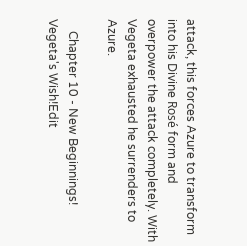attack, this forces Azure to transform into his Divine Rosé form and overpower the attack completely. With Vegeta exhausted he surrenders to Azure.

    Chapter 10 - New Beginnings! Vegeta's Wish!Edit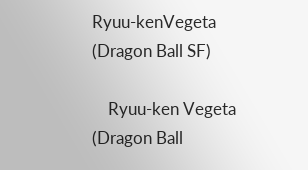Ryuu-kenVegeta (Dragon Ball SF)

    Ryuu-ken Vegeta (Dragon Ball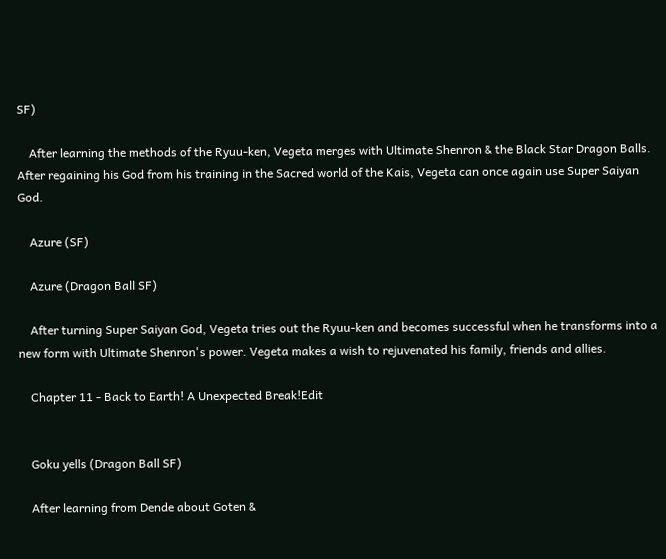SF)

    After learning the methods of the Ryuu-ken, Vegeta merges with Ultimate Shenron & the Black Star Dragon Balls. After regaining his God from his training in the Sacred world of the Kais, Vegeta can once again use Super Saiyan God.

    Azure (SF)

    Azure (Dragon Ball SF)

    After turning Super Saiyan God, Vegeta tries out the Ryuu-ken and becomes successful when he transforms into a new form with Ultimate Shenron's power. Vegeta makes a wish to rejuvenated his family, friends and allies.

    Chapter 11 - Back to Earth! A Unexpected Break!Edit


    Goku yells (Dragon Ball SF)

    After learning from Dende about Goten &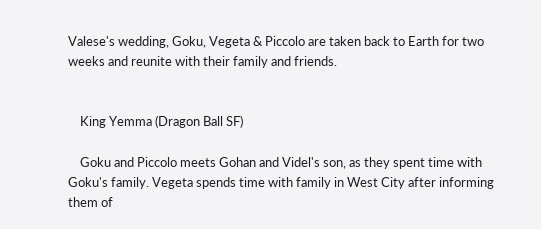Valese's wedding, Goku, Vegeta & Piccolo are taken back to Earth for two weeks and reunite with their family and friends.


    King Yemma (Dragon Ball SF)

    Goku and Piccolo meets Gohan and Videl's son, as they spent time with Goku's family. Vegeta spends time with family in West City after informing them of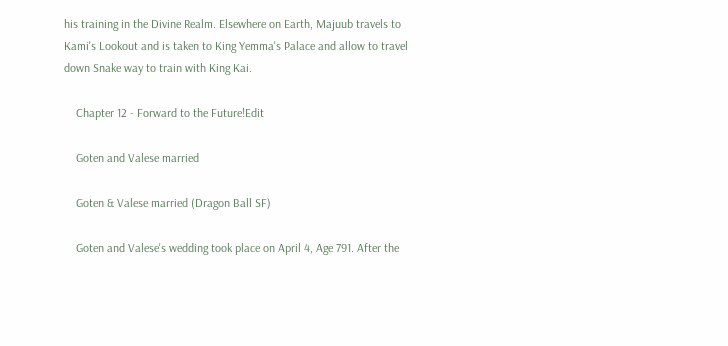his training in the Divine Realm. Elsewhere on Earth, Majuub travels to Kami's Lookout and is taken to King Yemma's Palace and allow to travel down Snake way to train with King Kai.

    Chapter 12 - Forward to the Future!Edit

    Goten and Valese married

    Goten & Valese married (Dragon Ball SF)

    Goten and Valese's wedding took place on April 4, Age 791. After the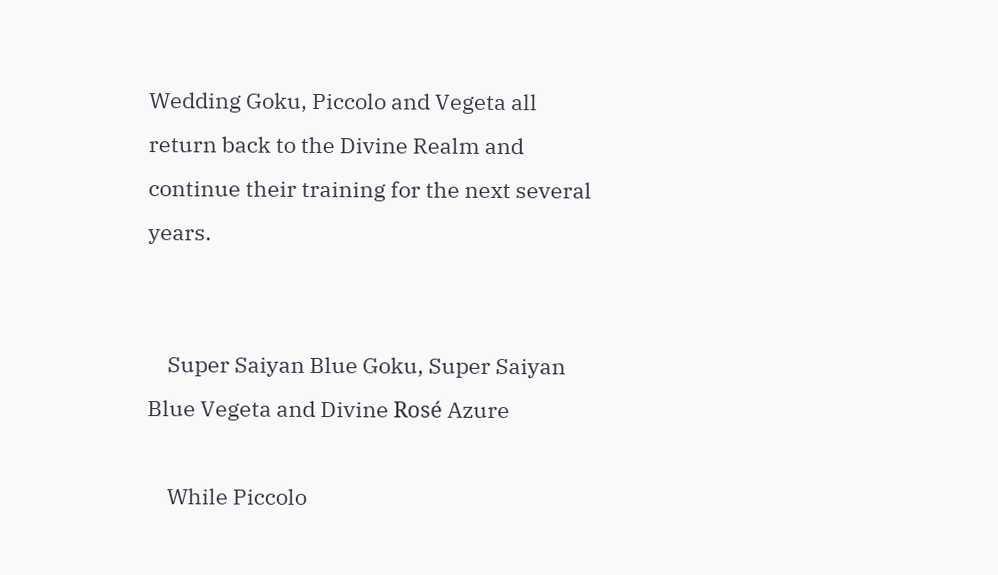Wedding Goku, Piccolo and Vegeta all return back to the Divine Realm and continue their training for the next several years.


    Super Saiyan Blue Goku, Super Saiyan Blue Vegeta and Divine Rosé Azure

    While Piccolo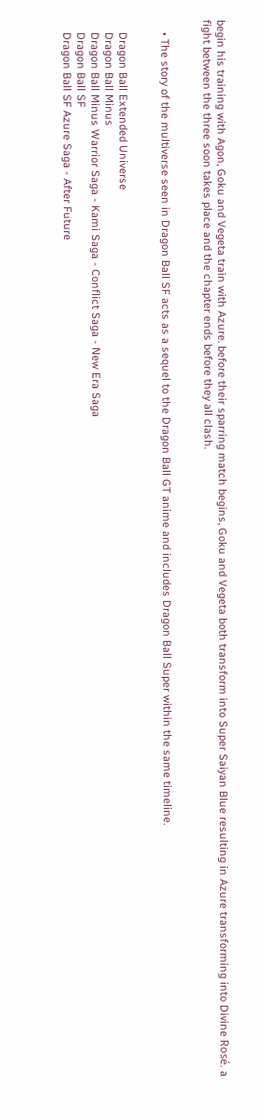begin his training with Agon, Goku and Vegeta train with Azure. before their sparring match begins, Goku and Vegeta both transform into Super Saiyan Blue resulting in Azure transforming into Divine Rosé. a fight between the three soon takes place and the chapter ends before they all clash.


    • The story of the multiverse seen in Dragon Ball SF acts as a sequel to the Dragon Ball GT anime and includes Dragon Ball Super within the same timeline.


    Dragon Ball Extended Universe
    Dragon Ball Minus
    Dragon Ball Minus Warrior Saga - Kami Saga - Conflict Saga - New Era Saga
    Dragon Ball SF
    Dragon Ball SF Azure Saga - After Future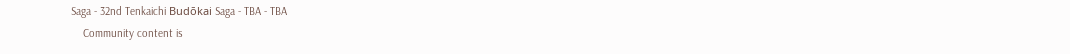Saga - 32nd Tenkaichi Budōkai Saga - TBA - TBA
    Community content is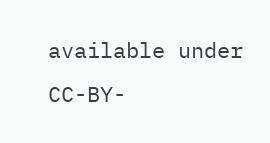available under CC-BY-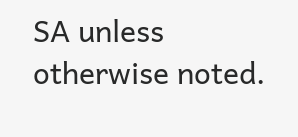SA unless otherwise noted.